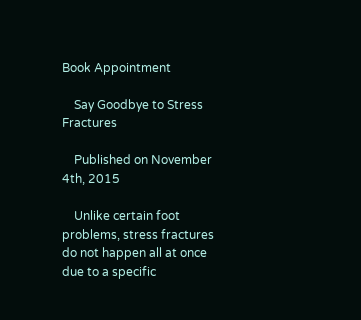Book Appointment

    Say Goodbye to Stress Fractures

    Published on November 4th, 2015

    Unlike certain foot problems, stress fractures do not happen all at once due to a specific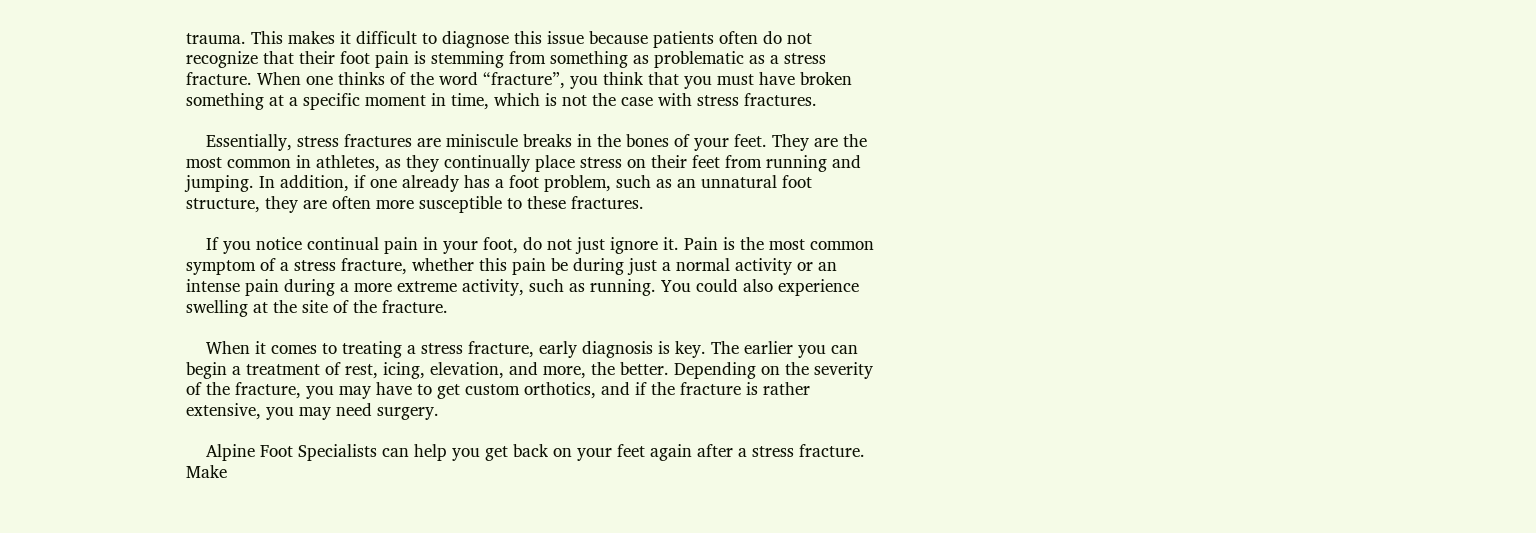trauma. This makes it difficult to diagnose this issue because patients often do not recognize that their foot pain is stemming from something as problematic as a stress fracture. When one thinks of the word “fracture”, you think that you must have broken something at a specific moment in time, which is not the case with stress fractures.

    Essentially, stress fractures are miniscule breaks in the bones of your feet. They are the most common in athletes, as they continually place stress on their feet from running and jumping. In addition, if one already has a foot problem, such as an unnatural foot structure, they are often more susceptible to these fractures.

    If you notice continual pain in your foot, do not just ignore it. Pain is the most common symptom of a stress fracture, whether this pain be during just a normal activity or an intense pain during a more extreme activity, such as running. You could also experience swelling at the site of the fracture.

    When it comes to treating a stress fracture, early diagnosis is key. The earlier you can begin a treatment of rest, icing, elevation, and more, the better. Depending on the severity of the fracture, you may have to get custom orthotics, and if the fracture is rather extensive, you may need surgery.

    Alpine Foot Specialists can help you get back on your feet again after a stress fracture. Make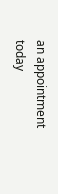an appointment today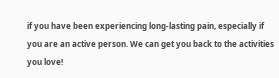if you have been experiencing long-lasting pain, especially if you are an active person. We can get you back to the activities you love!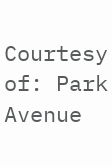Courtesy of: Park Avenue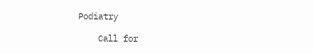Podiatry

    Call for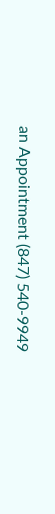an Appointment (847) 540-9949